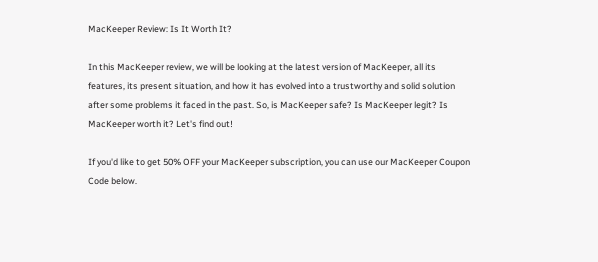MacKeeper Review: Is It Worth It?

In this MacKeeper review, we will be looking at the latest version of MacKeeper, all its features, its present situation, and how it has evolved into a trustworthy and solid solution after some problems it faced in the past. So, is MacKeeper safe? Is MacKeeper legit? Is MacKeeper worth it? Let's find out!

If you'd like to get 50% OFF your MacKeeper subscription, you can use our MacKeeper Coupon Code below.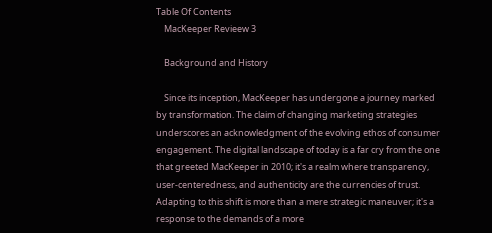Table Of Contents
    MacKeeper Revieew 3

    Background and History

    Since its inception, MacKeeper has undergone a journey marked by transformation. The claim of changing marketing strategies underscores an acknowledgment of the evolving ethos of consumer engagement. The digital landscape of today is a far cry from the one that greeted MacKeeper in 2010; it's a realm where transparency, user-centeredness, and authenticity are the currencies of trust. Adapting to this shift is more than a mere strategic maneuver; it's a response to the demands of a more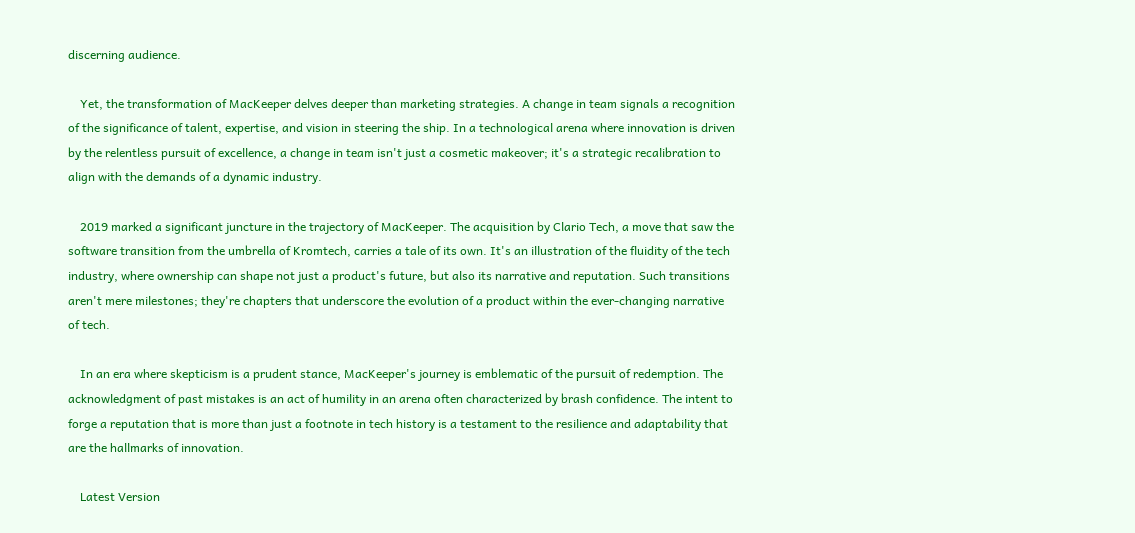discerning audience.

    Yet, the transformation of MacKeeper delves deeper than marketing strategies. A change in team signals a recognition of the significance of talent, expertise, and vision in steering the ship. In a technological arena where innovation is driven by the relentless pursuit of excellence, a change in team isn't just a cosmetic makeover; it's a strategic recalibration to align with the demands of a dynamic industry.

    2019 marked a significant juncture in the trajectory of MacKeeper. The acquisition by Clario Tech, a move that saw the software transition from the umbrella of Kromtech, carries a tale of its own. It's an illustration of the fluidity of the tech industry, where ownership can shape not just a product's future, but also its narrative and reputation. Such transitions aren't mere milestones; they're chapters that underscore the evolution of a product within the ever-changing narrative of tech.

    In an era where skepticism is a prudent stance, MacKeeper's journey is emblematic of the pursuit of redemption. The acknowledgment of past mistakes is an act of humility in an arena often characterized by brash confidence. The intent to forge a reputation that is more than just a footnote in tech history is a testament to the resilience and adaptability that are the hallmarks of innovation.

    Latest Version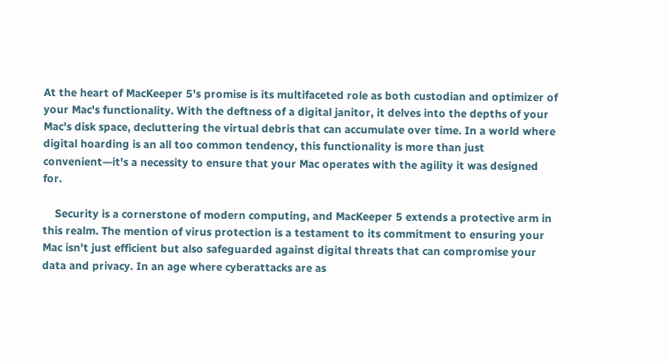At the heart of MacKeeper 5's promise is its multifaceted role as both custodian and optimizer of your Mac's functionality. With the deftness of a digital janitor, it delves into the depths of your Mac's disk space, decluttering the virtual debris that can accumulate over time. In a world where digital hoarding is an all too common tendency, this functionality is more than just convenient—it's a necessity to ensure that your Mac operates with the agility it was designed for.

    Security is a cornerstone of modern computing, and MacKeeper 5 extends a protective arm in this realm. The mention of virus protection is a testament to its commitment to ensuring your Mac isn't just efficient but also safeguarded against digital threats that can compromise your data and privacy. In an age where cyberattacks are as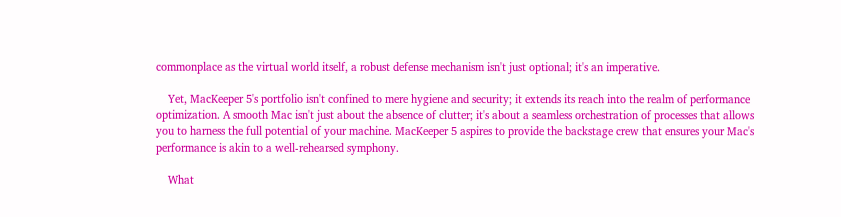commonplace as the virtual world itself, a robust defense mechanism isn't just optional; it's an imperative.

    Yet, MacKeeper 5's portfolio isn't confined to mere hygiene and security; it extends its reach into the realm of performance optimization. A smooth Mac isn't just about the absence of clutter; it's about a seamless orchestration of processes that allows you to harness the full potential of your machine. MacKeeper 5 aspires to provide the backstage crew that ensures your Mac's performance is akin to a well-rehearsed symphony.

    What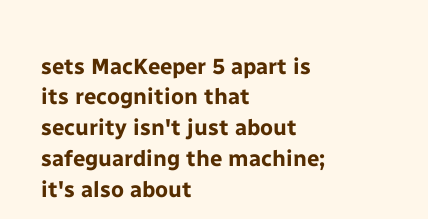sets MacKeeper 5 apart is its recognition that security isn't just about safeguarding the machine; it's also about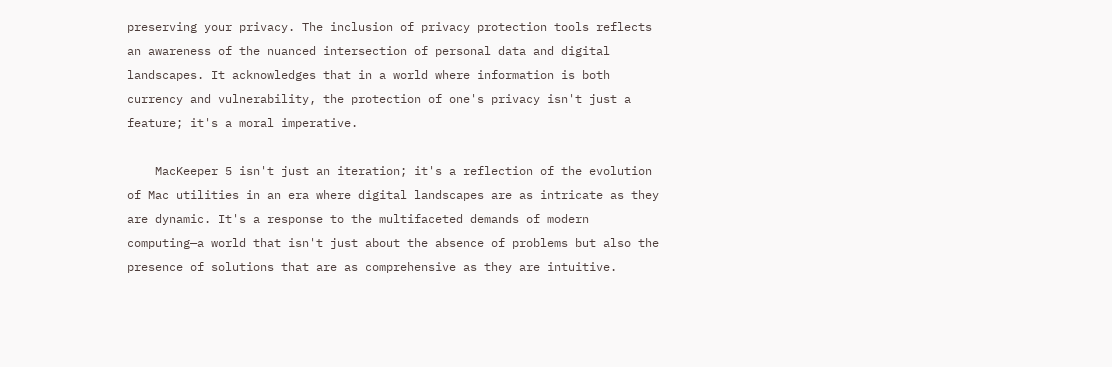preserving your privacy. The inclusion of privacy protection tools reflects an awareness of the nuanced intersection of personal data and digital landscapes. It acknowledges that in a world where information is both currency and vulnerability, the protection of one's privacy isn't just a feature; it's a moral imperative.

    MacKeeper 5 isn't just an iteration; it's a reflection of the evolution of Mac utilities in an era where digital landscapes are as intricate as they are dynamic. It's a response to the multifaceted demands of modern computing—a world that isn't just about the absence of problems but also the presence of solutions that are as comprehensive as they are intuitive.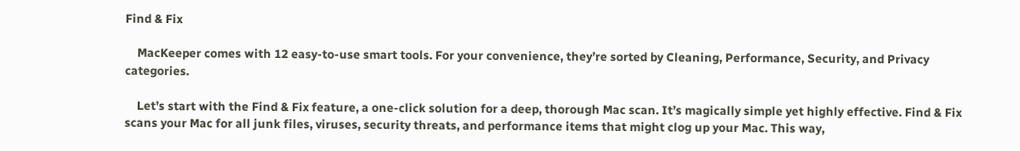Find & Fix

    MacKeeper comes with 12 easy-to-use smart tools. For your convenience, they’re sorted by Cleaning, Performance, Security, and Privacy categories.

    Let’s start with the Find & Fix feature, a one-click solution for a deep, thorough Mac scan. It’s magically simple yet highly effective. Find & Fix scans your Mac for all junk files, viruses, security threats, and performance items that might clog up your Mac. This way,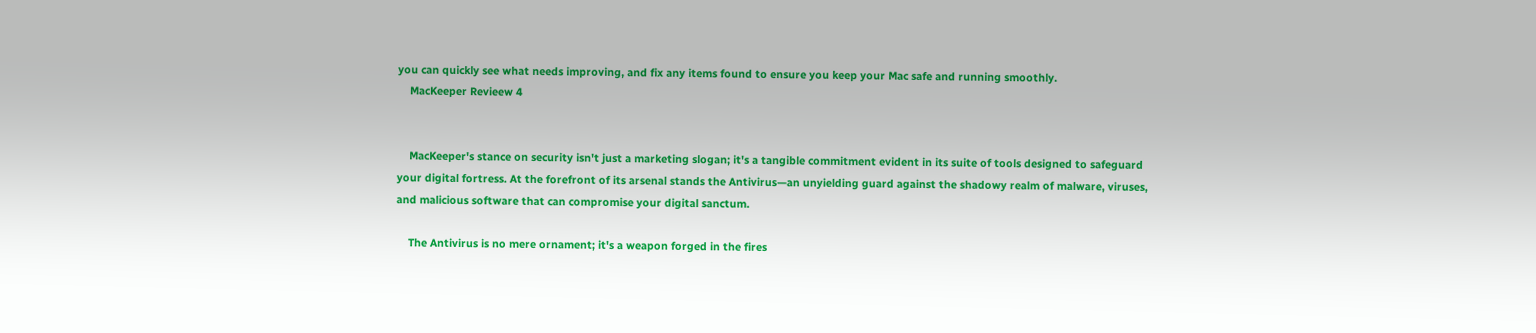you can quickly see what needs improving, and fix any items found to ensure you keep your Mac safe and running smoothly.
    MacKeeper Revieew 4


    MacKeeper's stance on security isn't just a marketing slogan; it's a tangible commitment evident in its suite of tools designed to safeguard your digital fortress. At the forefront of its arsenal stands the Antivirus—an unyielding guard against the shadowy realm of malware, viruses, and malicious software that can compromise your digital sanctum.

    The Antivirus is no mere ornament; it's a weapon forged in the fires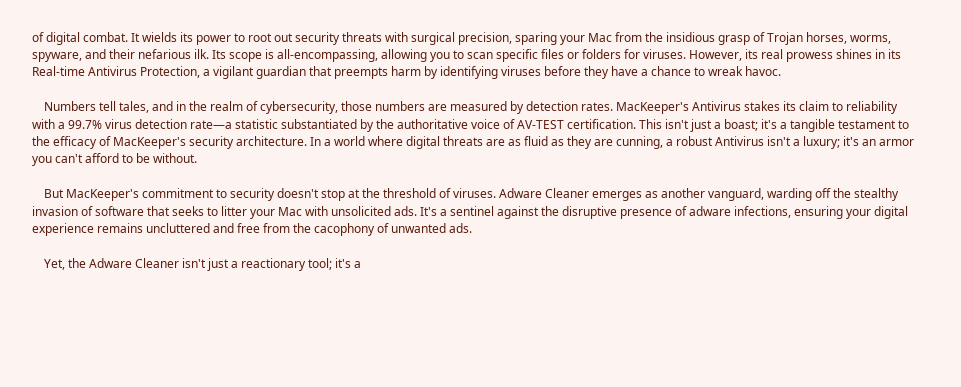of digital combat. It wields its power to root out security threats with surgical precision, sparing your Mac from the insidious grasp of Trojan horses, worms, spyware, and their nefarious ilk. Its scope is all-encompassing, allowing you to scan specific files or folders for viruses. However, its real prowess shines in its Real-time Antivirus Protection, a vigilant guardian that preempts harm by identifying viruses before they have a chance to wreak havoc.

    Numbers tell tales, and in the realm of cybersecurity, those numbers are measured by detection rates. MacKeeper's Antivirus stakes its claim to reliability with a 99.7% virus detection rate—a statistic substantiated by the authoritative voice of AV-TEST certification. This isn't just a boast; it's a tangible testament to the efficacy of MacKeeper's security architecture. In a world where digital threats are as fluid as they are cunning, a robust Antivirus isn't a luxury; it's an armor you can't afford to be without.

    But MacKeeper's commitment to security doesn't stop at the threshold of viruses. Adware Cleaner emerges as another vanguard, warding off the stealthy invasion of software that seeks to litter your Mac with unsolicited ads. It's a sentinel against the disruptive presence of adware infections, ensuring your digital experience remains uncluttered and free from the cacophony of unwanted ads.

    Yet, the Adware Cleaner isn't just a reactionary tool; it's a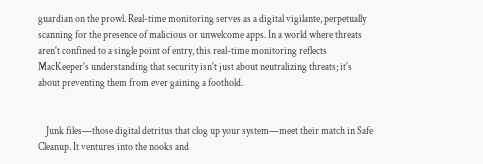guardian on the prowl. Real-time monitoring serves as a digital vigilante, perpetually scanning for the presence of malicious or unwelcome apps. In a world where threats aren't confined to a single point of entry, this real-time monitoring reflects MacKeeper's understanding that security isn't just about neutralizing threats; it's about preventing them from ever gaining a foothold.


    Junk files—those digital detritus that clog up your system—meet their match in Safe Cleanup. It ventures into the nooks and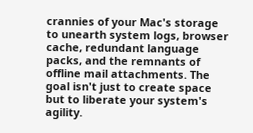crannies of your Mac's storage to unearth system logs, browser cache, redundant language packs, and the remnants of offline mail attachments. The goal isn't just to create space but to liberate your system's agility.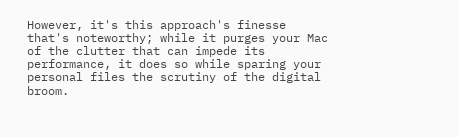However, it's this approach's finesse that's noteworthy; while it purges your Mac of the clutter that can impede its performance, it does so while sparing your personal files the scrutiny of the digital broom.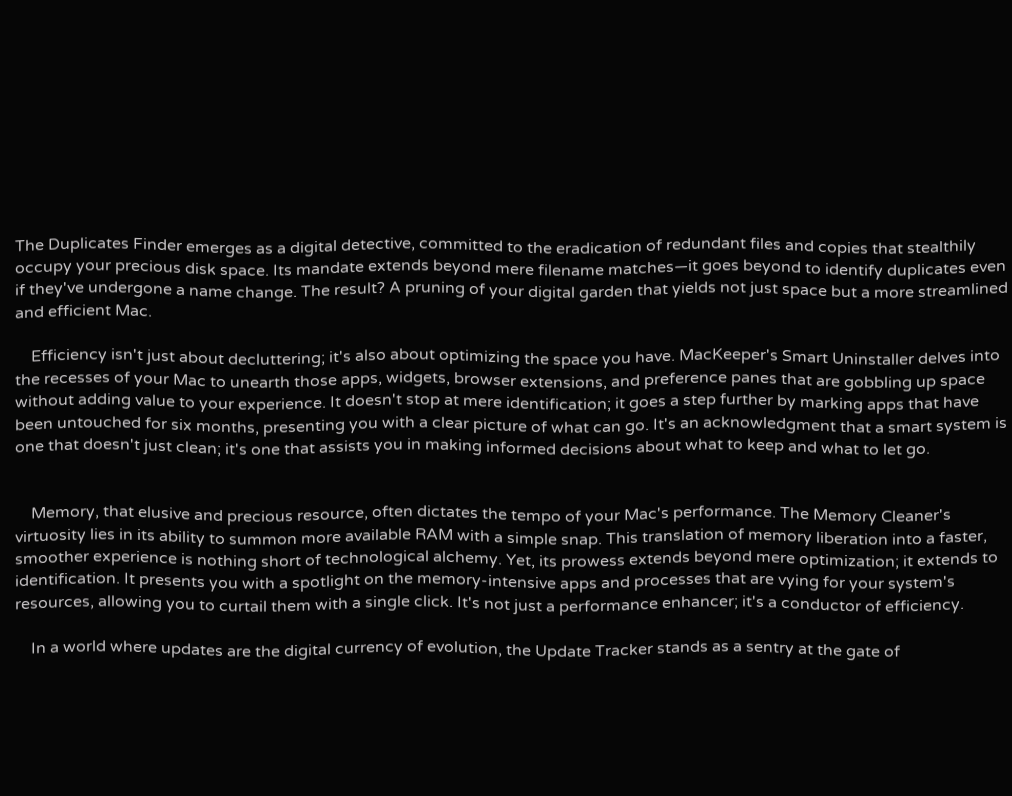The Duplicates Finder emerges as a digital detective, committed to the eradication of redundant files and copies that stealthily occupy your precious disk space. Its mandate extends beyond mere filename matches—it goes beyond to identify duplicates even if they've undergone a name change. The result? A pruning of your digital garden that yields not just space but a more streamlined and efficient Mac.

    Efficiency isn't just about decluttering; it's also about optimizing the space you have. MacKeeper's Smart Uninstaller delves into the recesses of your Mac to unearth those apps, widgets, browser extensions, and preference panes that are gobbling up space without adding value to your experience. It doesn't stop at mere identification; it goes a step further by marking apps that have been untouched for six months, presenting you with a clear picture of what can go. It's an acknowledgment that a smart system is one that doesn't just clean; it's one that assists you in making informed decisions about what to keep and what to let go.


    Memory, that elusive and precious resource, often dictates the tempo of your Mac's performance. The Memory Cleaner's virtuosity lies in its ability to summon more available RAM with a simple snap. This translation of memory liberation into a faster, smoother experience is nothing short of technological alchemy. Yet, its prowess extends beyond mere optimization; it extends to identification. It presents you with a spotlight on the memory-intensive apps and processes that are vying for your system's resources, allowing you to curtail them with a single click. It's not just a performance enhancer; it's a conductor of efficiency.

    In a world where updates are the digital currency of evolution, the Update Tracker stands as a sentry at the gate of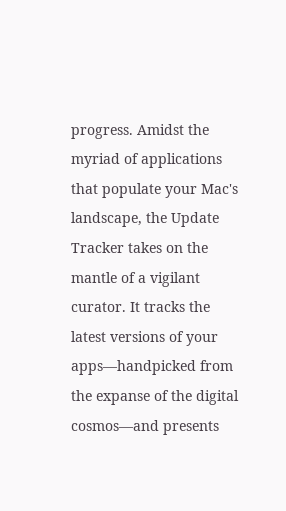progress. Amidst the myriad of applications that populate your Mac's landscape, the Update Tracker takes on the mantle of a vigilant curator. It tracks the latest versions of your apps—handpicked from the expanse of the digital cosmos—and presents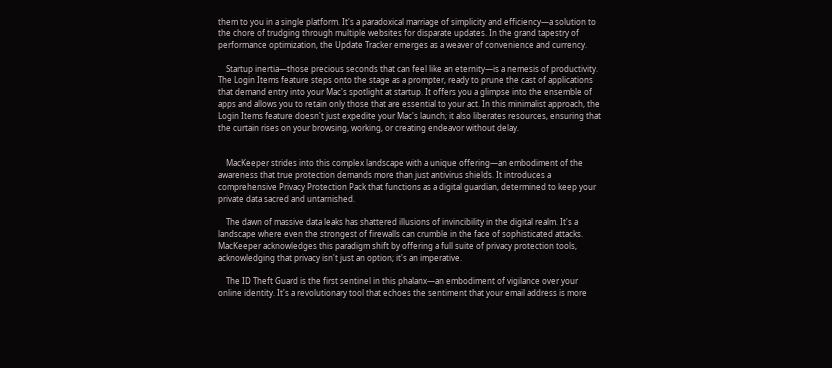them to you in a single platform. It's a paradoxical marriage of simplicity and efficiency—a solution to the chore of trudging through multiple websites for disparate updates. In the grand tapestry of performance optimization, the Update Tracker emerges as a weaver of convenience and currency.

    Startup inertia—those precious seconds that can feel like an eternity—is a nemesis of productivity. The Login Items feature steps onto the stage as a prompter, ready to prune the cast of applications that demand entry into your Mac's spotlight at startup. It offers you a glimpse into the ensemble of apps and allows you to retain only those that are essential to your act. In this minimalist approach, the Login Items feature doesn't just expedite your Mac's launch; it also liberates resources, ensuring that the curtain rises on your browsing, working, or creating endeavor without delay.


    MacKeeper strides into this complex landscape with a unique offering—an embodiment of the awareness that true protection demands more than just antivirus shields. It introduces a comprehensive Privacy Protection Pack that functions as a digital guardian, determined to keep your private data sacred and untarnished.

    The dawn of massive data leaks has shattered illusions of invincibility in the digital realm. It's a landscape where even the strongest of firewalls can crumble in the face of sophisticated attacks. MacKeeper acknowledges this paradigm shift by offering a full suite of privacy protection tools, acknowledging that privacy isn't just an option; it's an imperative.

    The ID Theft Guard is the first sentinel in this phalanx—an embodiment of vigilance over your online identity. It's a revolutionary tool that echoes the sentiment that your email address is more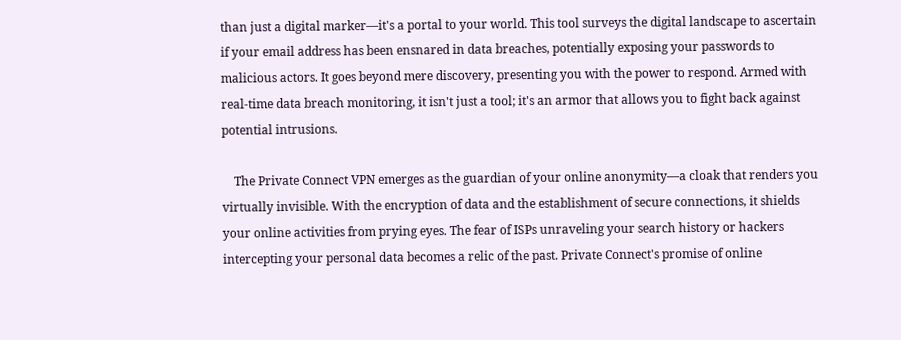than just a digital marker—it's a portal to your world. This tool surveys the digital landscape to ascertain if your email address has been ensnared in data breaches, potentially exposing your passwords to malicious actors. It goes beyond mere discovery, presenting you with the power to respond. Armed with real-time data breach monitoring, it isn't just a tool; it's an armor that allows you to fight back against potential intrusions.

    The Private Connect VPN emerges as the guardian of your online anonymity—a cloak that renders you virtually invisible. With the encryption of data and the establishment of secure connections, it shields your online activities from prying eyes. The fear of ISPs unraveling your search history or hackers intercepting your personal data becomes a relic of the past. Private Connect's promise of online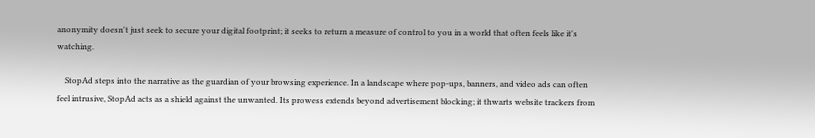anonymity doesn't just seek to secure your digital footprint; it seeks to return a measure of control to you in a world that often feels like it's watching.

    StopAd steps into the narrative as the guardian of your browsing experience. In a landscape where pop-ups, banners, and video ads can often feel intrusive, StopAd acts as a shield against the unwanted. Its prowess extends beyond advertisement blocking; it thwarts website trackers from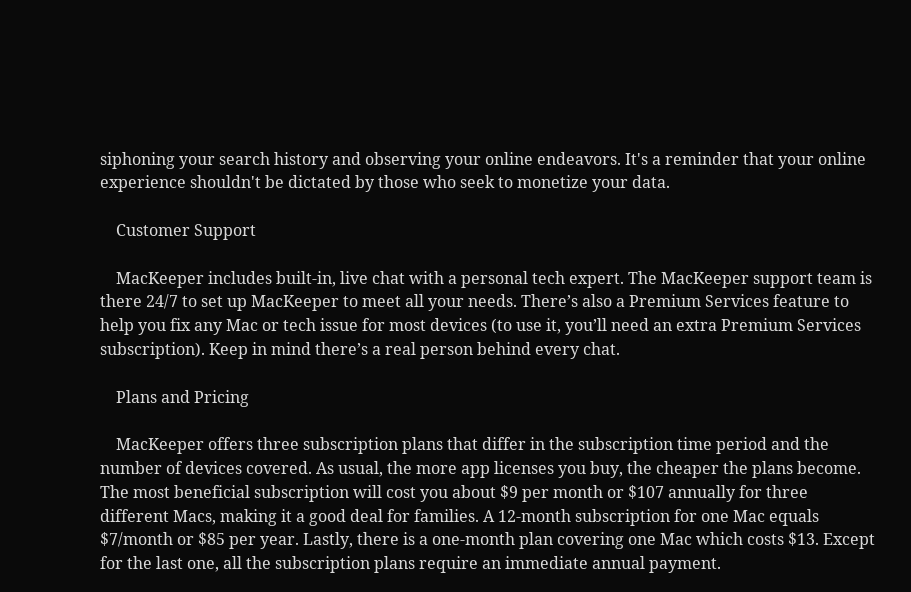siphoning your search history and observing your online endeavors. It's a reminder that your online experience shouldn't be dictated by those who seek to monetize your data.

    Customer Support

    MacKeeper includes built-in, live chat with a personal tech expert. The MacKeeper support team is there 24/7 to set up MacKeeper to meet all your needs. There’s also a Premium Services feature to help you fix any Mac or tech issue for most devices (to use it, you’ll need an extra Premium Services subscription). Keep in mind there’s a real person behind every chat.

    Plans and Pricing

    MacKeeper offers three subscription plans that differ in the subscription time period and the number of devices covered. As usual, the more app licenses you buy, the cheaper the plans become. The most beneficial subscription will cost you about $9 per month or $107 annually for three different Macs, making it a good deal for families. A 12-month subscription for one Mac equals $7/month or $85 per year. Lastly, there is a one-month plan covering one Mac which costs $13. Except for the last one, all the subscription plans require an immediate annual payment.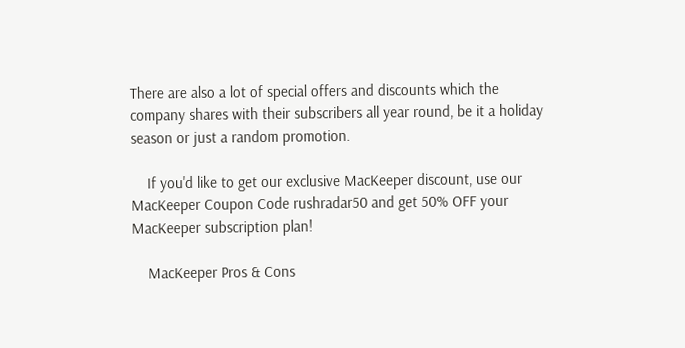There are also a lot of special offers and discounts which the company shares with their subscribers all year round, be it a holiday season or just a random promotion.

    If you'd like to get our exclusive MacKeeper discount, use our MacKeeper Coupon Code rushradar50 and get 50% OFF your MacKeeper subscription plan!

    MacKeeper Pros & Cons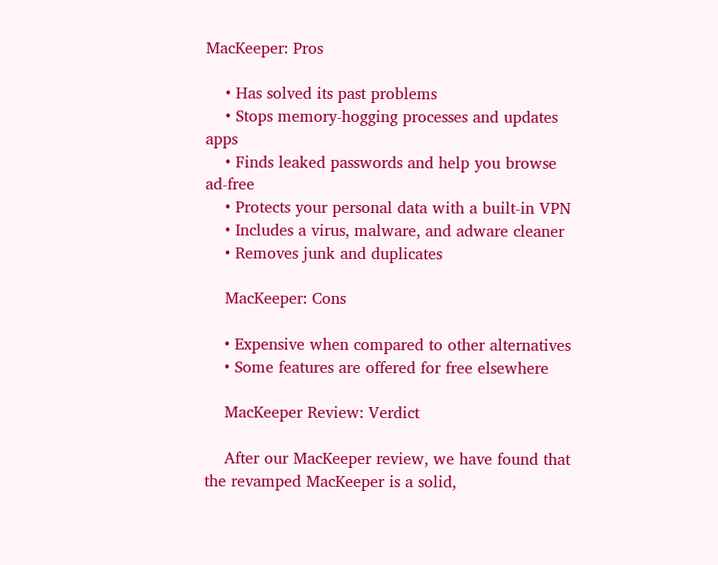MacKeeper: Pros

    • Has solved its past problems
    • Stops memory-hogging processes and updates apps
    • Finds leaked passwords and help you browse ad-free
    • Protects your personal data with a built-in VPN
    • Includes a virus, malware, and adware cleaner
    • Removes junk and duplicates

    MacKeeper: Cons

    • Expensive when compared to other alternatives
    • Some features are offered for free elsewhere

    MacKeeper Review: Verdict

    After our MacKeeper review, we have found that the revamped MacKeeper is a solid,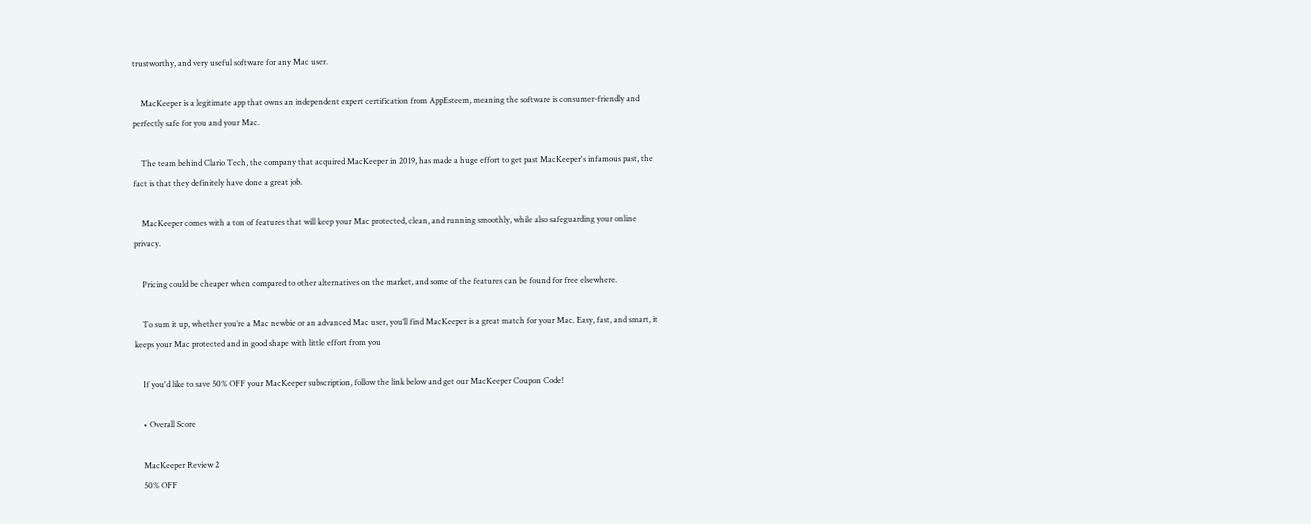trustworthy, and very useful software for any Mac user.

    MacKeeper is a legitimate app that owns an independent expert certification from AppEsteem, meaning the software is consumer-friendly and perfectly safe for you and your Mac.

    The team behind Clario Tech, the company that acquired MacKeeper in 2019, has made a huge effort to get past MacKeeper's infamous past, the fact is that they definitely have done a great job.

    MacKeeper comes with a ton of features that will keep your Mac protected, clean, and running smoothly, while also safeguarding your online privacy.

    Pricing could be cheaper when compared to other alternatives on the market, and some of the features can be found for free elsewhere.

    To sum it up, whether you’re a Mac newbie or an advanced Mac user, you’ll find MacKeeper is a great match for your Mac. Easy, fast, and smart, it keeps your Mac protected and in good shape with little effort from you

    If you'd like to save 50% OFF your MacKeeper subscription, follow the link below and get our MacKeeper Coupon Code!

    • Overall Score

    MacKeeper Review 2
    50% OFF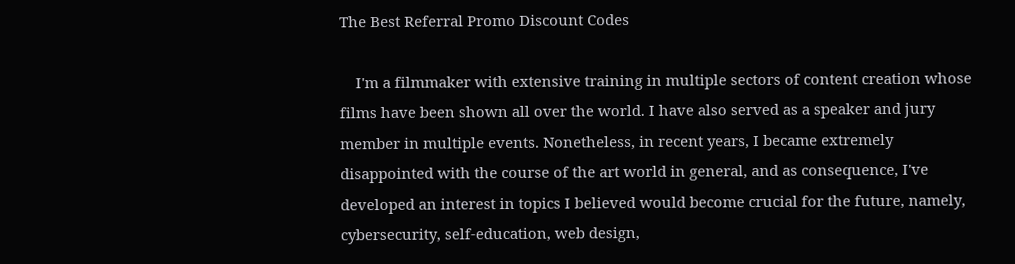The Best Referral Promo Discount Codes

    I'm a filmmaker with extensive training in multiple sectors of content creation whose films have been shown all over the world. I have also served as a speaker and jury member in multiple events. Nonetheless, in recent years, I became extremely disappointed with the course of the art world in general, and as consequence, I've developed an interest in topics I believed would become crucial for the future, namely, cybersecurity, self-education, web design,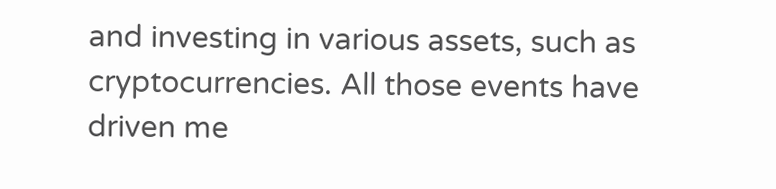and investing in various assets, such as cryptocurrencies. All those events have driven me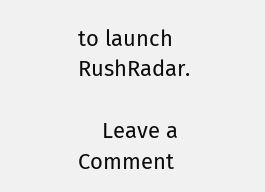to launch RushRadar.

    Leave a Comment